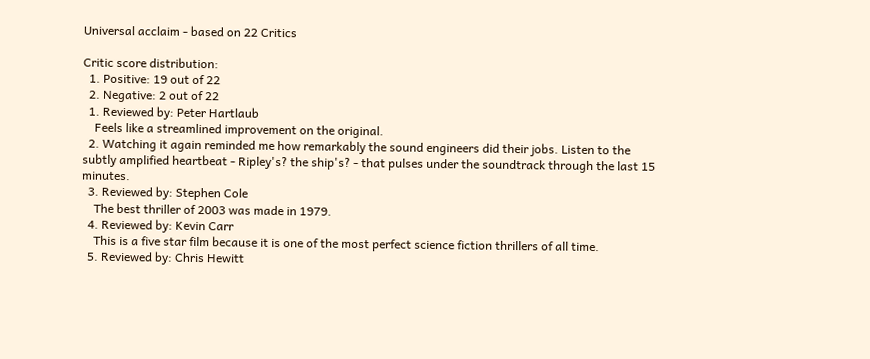Universal acclaim - based on 22 Critics

Critic score distribution:
  1. Positive: 19 out of 22
  2. Negative: 2 out of 22
  1. Reviewed by: Peter Hartlaub
    Feels like a streamlined improvement on the original.
  2. Watching it again reminded me how remarkably the sound engineers did their jobs. Listen to the subtly amplified heartbeat - Ripley's? the ship's? - that pulses under the soundtrack through the last 15 minutes.
  3. Reviewed by: Stephen Cole
    The best thriller of 2003 was made in 1979.
  4. Reviewed by: Kevin Carr
    This is a five star film because it is one of the most perfect science fiction thrillers of all time.
  5. Reviewed by: Chris Hewitt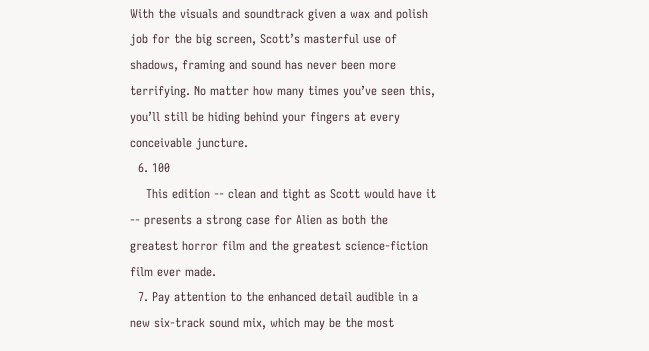With the visuals and soundtrack given a wax and polish job for the big screen, Scott’s masterful use of shadows, framing and sound has never been more terrifying. No matter how many times you’ve seen this, you’ll still be hiding behind your fingers at every conceivable juncture.
  6. 100
    This edition -- clean and tight as Scott would have it -- presents a strong case for Alien as both the greatest horror film and the greatest science-fiction film ever made.
  7. Pay attention to the enhanced detail audible in a new six-track sound mix, which may be the most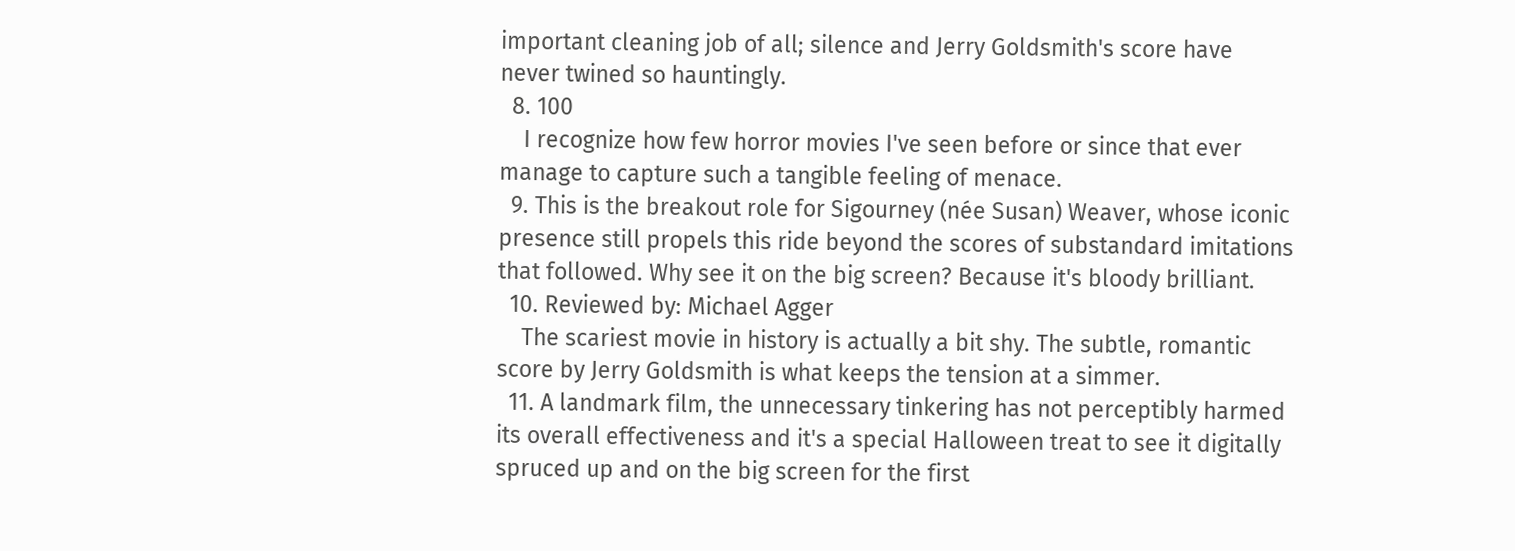important cleaning job of all; silence and Jerry Goldsmith's score have never twined so hauntingly.
  8. 100
    I recognize how few horror movies I've seen before or since that ever manage to capture such a tangible feeling of menace.
  9. This is the breakout role for Sigourney (née Susan) Weaver, whose iconic presence still propels this ride beyond the scores of substandard imitations that followed. Why see it on the big screen? Because it's bloody brilliant.
  10. Reviewed by: Michael Agger
    The scariest movie in history is actually a bit shy. The subtle, romantic score by Jerry Goldsmith is what keeps the tension at a simmer.
  11. A landmark film, the unnecessary tinkering has not perceptibly harmed its overall effectiveness and it's a special Halloween treat to see it digitally spruced up and on the big screen for the first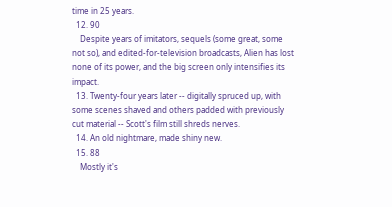time in 25 years.
  12. 90
    Despite years of imitators, sequels (some great, some not so), and edited-for-television broadcasts, Alien has lost none of its power, and the big screen only intensifies its impact.
  13. Twenty-four years later -- digitally spruced up, with some scenes shaved and others padded with previously cut material -- Scott's film still shreds nerves.
  14. An old nightmare, made shiny new.
  15. 88
    Mostly it's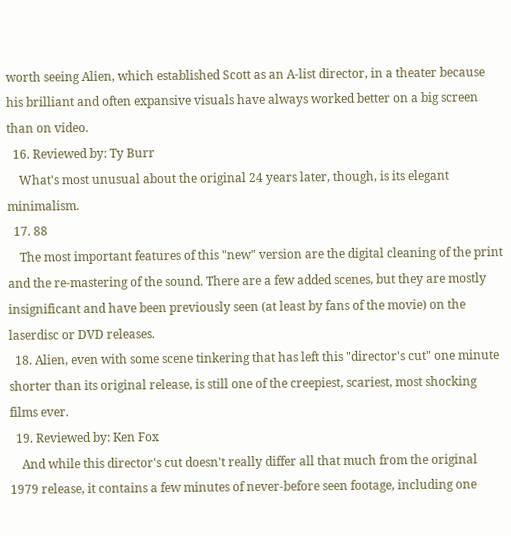worth seeing Alien, which established Scott as an A-list director, in a theater because his brilliant and often expansive visuals have always worked better on a big screen than on video.
  16. Reviewed by: Ty Burr
    What's most unusual about the original 24 years later, though, is its elegant minimalism.
  17. 88
    The most important features of this "new" version are the digital cleaning of the print and the re-mastering of the sound. There are a few added scenes, but they are mostly insignificant and have been previously seen (at least by fans of the movie) on the laserdisc or DVD releases.
  18. Alien, even with some scene tinkering that has left this "director's cut" one minute shorter than its original release, is still one of the creepiest, scariest, most shocking films ever.
  19. Reviewed by: Ken Fox
    And while this director's cut doesn't really differ all that much from the original 1979 release, it contains a few minutes of never-before seen footage, including one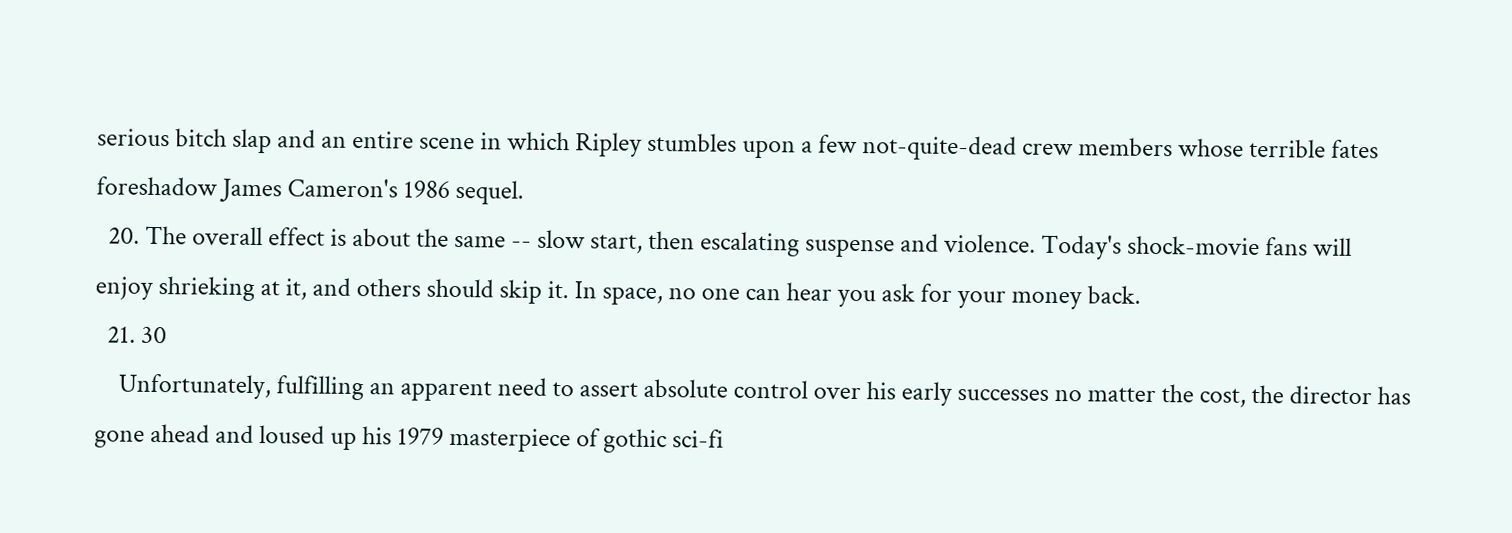serious bitch slap and an entire scene in which Ripley stumbles upon a few not-quite-dead crew members whose terrible fates foreshadow James Cameron's 1986 sequel.
  20. The overall effect is about the same -- slow start, then escalating suspense and violence. Today's shock-movie fans will enjoy shrieking at it, and others should skip it. In space, no one can hear you ask for your money back.
  21. 30
    Unfortunately, fulfilling an apparent need to assert absolute control over his early successes no matter the cost, the director has gone ahead and loused up his 1979 masterpiece of gothic sci-fi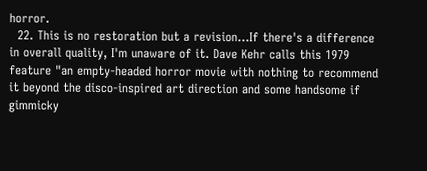horror.
  22. This is no restoration but a revision...If there's a difference in overall quality, I'm unaware of it. Dave Kehr calls this 1979 feature "an empty-headed horror movie with nothing to recommend it beyond the disco-inspired art direction and some handsome if gimmicky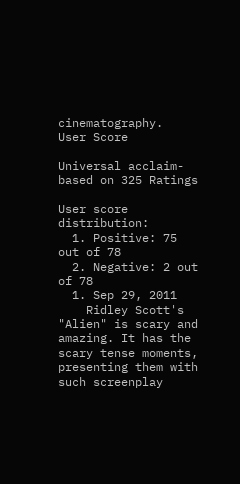cinematography.
User Score

Universal acclaim- based on 325 Ratings

User score distribution:
  1. Positive: 75 out of 78
  2. Negative: 2 out of 78
  1. Sep 29, 2011
    Ridley Scott's "Alien" is scary and amazing. It has the scary tense moments, presenting them with such screenplay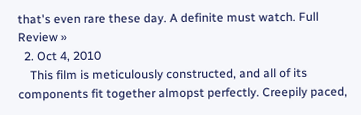that's even rare these day. A definite must watch. Full Review »
  2. Oct 4, 2010
    This film is meticulously constructed, and all of its components fit together almopst perfectly. Creepily paced,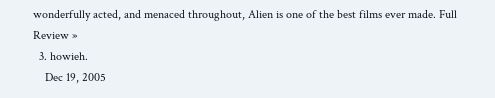wonderfully acted, and menaced throughout, Alien is one of the best films ever made. Full Review »
  3. howieh.
    Dec 19, 2005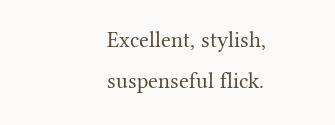Excellent, stylish, suspenseful flick.